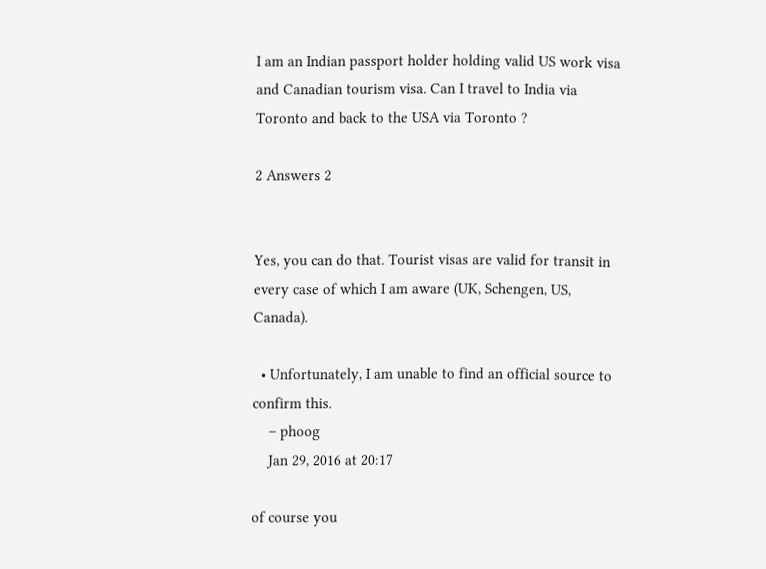I am an Indian passport holder holding valid US work visa and Canadian tourism visa. Can I travel to India via Toronto and back to the USA via Toronto ?

2 Answers 2


Yes, you can do that. Tourist visas are valid for transit in every case of which I am aware (UK, Schengen, US, Canada).

  • Unfortunately, I am unable to find an official source to confirm this.
    – phoog
    Jan 29, 2016 at 20:17

of course you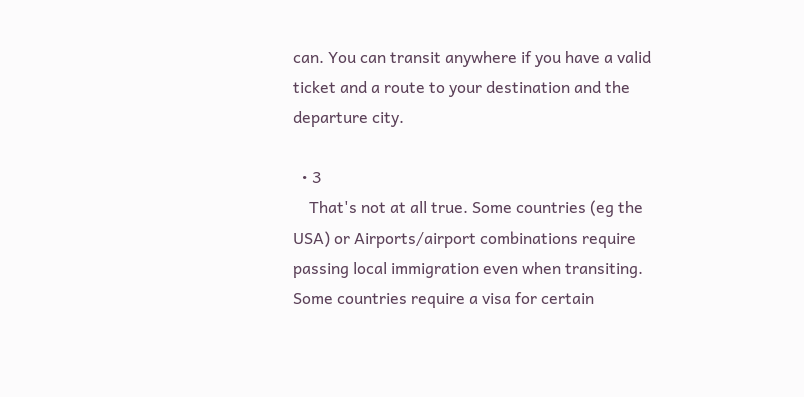can. You can transit anywhere if you have a valid ticket and a route to your destination and the departure city.

  • 3
    That's not at all true. Some countries (eg the USA) or Airports/airport combinations require passing local immigration even when transiting. Some countries require a visa for certain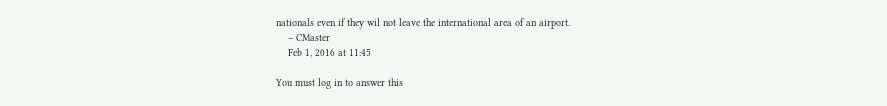nationals even if they wil not leave the international area of an airport.
    – CMaster
    Feb 1, 2016 at 11:45

You must log in to answer this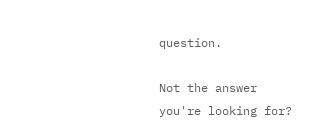question.

Not the answer you're looking for?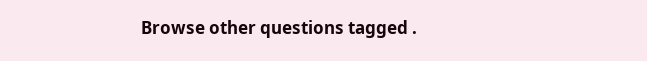Browse other questions tagged .